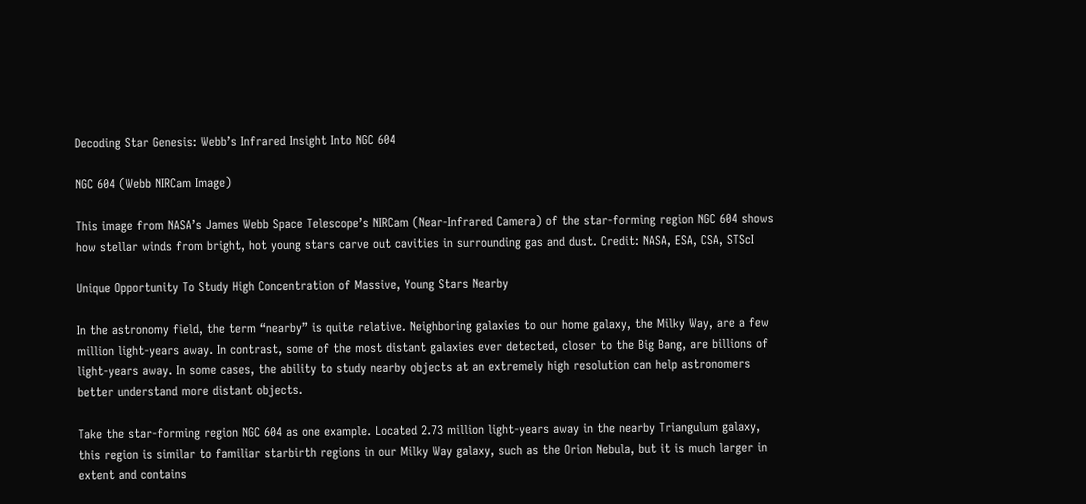Decoding Star Genesis: Webb’s Infrared Insight Into NGC 604

NGC 604 (Webb NIRCam Image)

This image from NASA’s James Webb Space Telescope’s NIRCam (Near-Infrared Camera) of the star-forming region NGC 604 shows how stellar winds from bright, hot young stars carve out cavities in surrounding gas and dust. Credit: NASA, ESA, CSA, STScI

Unique Opportunity To Study High Concentration of Massive, Young Stars Nearby

In the astronomy field, the term “nearby” is quite relative. Neighboring galaxies to our home galaxy, the Milky Way, are a few million light-years away. In contrast, some of the most distant galaxies ever detected, closer to the Big Bang, are billions of light-years away. In some cases, the ability to study nearby objects at an extremely high resolution can help astronomers better understand more distant objects.

Take the star-forming region NGC 604 as one example. Located 2.73 million light-years away in the nearby Triangulum galaxy, this region is similar to familiar starbirth regions in our Milky Way galaxy, such as the Orion Nebula, but it is much larger in extent and contains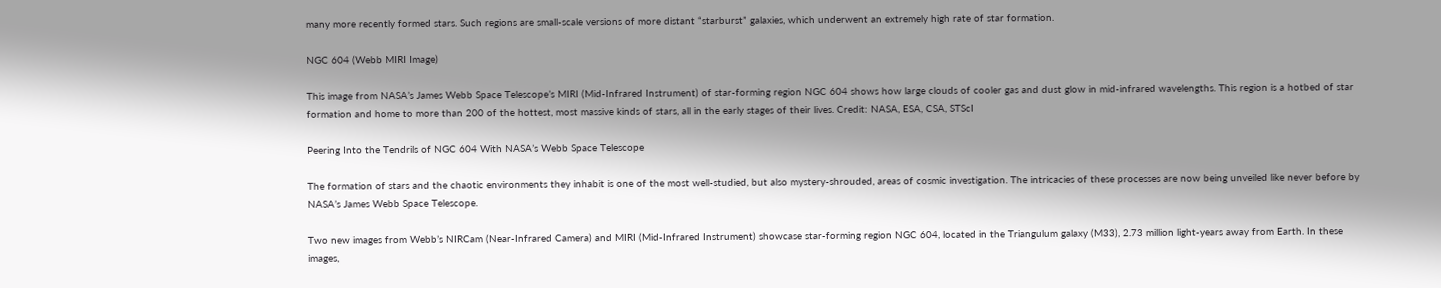many more recently formed stars. Such regions are small-scale versions of more distant “starburst” galaxies, which underwent an extremely high rate of star formation.

NGC 604 (Webb MIRI Image)

This image from NASA’s James Webb Space Telescope’s MIRI (Mid-Infrared Instrument) of star-forming region NGC 604 shows how large clouds of cooler gas and dust glow in mid-infrared wavelengths. This region is a hotbed of star formation and home to more than 200 of the hottest, most massive kinds of stars, all in the early stages of their lives. Credit: NASA, ESA, CSA, STScI

Peering Into the Tendrils of NGC 604 With NASA’s Webb Space Telescope

The formation of stars and the chaotic environments they inhabit is one of the most well-studied, but also mystery-shrouded, areas of cosmic investigation. The intricacies of these processes are now being unveiled like never before by NASA’s James Webb Space Telescope.

Two new images from Webb’s NIRCam (Near-Infrared Camera) and MIRI (Mid-Infrared Instrument) showcase star-forming region NGC 604, located in the Triangulum galaxy (M33), 2.73 million light-years away from Earth. In these images,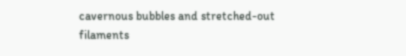cavernous bubbles and stretched-out filaments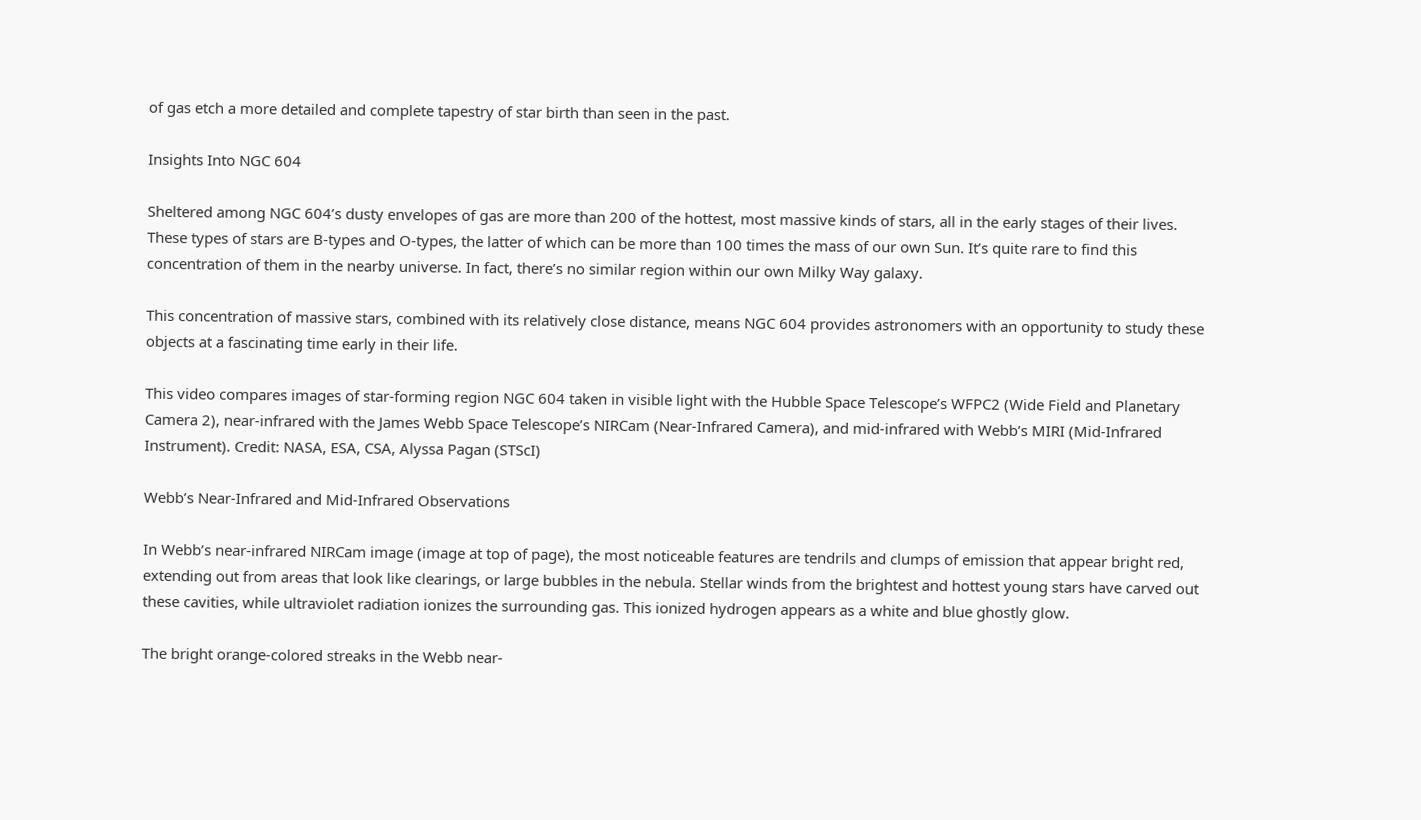of gas etch a more detailed and complete tapestry of star birth than seen in the past.

Insights Into NGC 604

Sheltered among NGC 604’s dusty envelopes of gas are more than 200 of the hottest, most massive kinds of stars, all in the early stages of their lives. These types of stars are B-types and O-types, the latter of which can be more than 100 times the mass of our own Sun. It’s quite rare to find this concentration of them in the nearby universe. In fact, there’s no similar region within our own Milky Way galaxy.

This concentration of massive stars, combined with its relatively close distance, means NGC 604 provides astronomers with an opportunity to study these objects at a fascinating time early in their life.

This video compares images of star-forming region NGC 604 taken in visible light with the Hubble Space Telescope’s WFPC2 (Wide Field and Planetary Camera 2), near-infrared with the James Webb Space Telescope’s NIRCam (Near-Infrared Camera), and mid-infrared with Webb’s MIRI (Mid-Infrared Instrument). Credit: NASA, ESA, CSA, Alyssa Pagan (STScI)

Webb’s Near-Infrared and Mid-Infrared Observations

In Webb’s near-infrared NIRCam image (image at top of page), the most noticeable features are tendrils and clumps of emission that appear bright red, extending out from areas that look like clearings, or large bubbles in the nebula. Stellar winds from the brightest and hottest young stars have carved out these cavities, while ultraviolet radiation ionizes the surrounding gas. This ionized hydrogen appears as a white and blue ghostly glow.

The bright orange-colored streaks in the Webb near-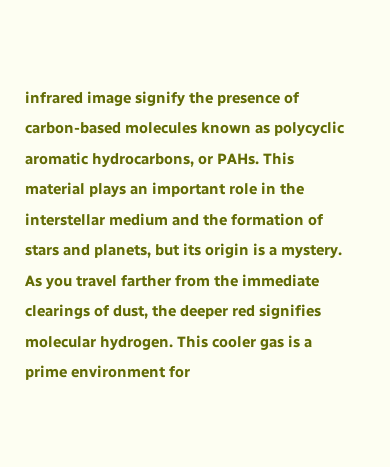infrared image signify the presence of carbon-based molecules known as polycyclic aromatic hydrocarbons, or PAHs. This material plays an important role in the interstellar medium and the formation of stars and planets, but its origin is a mystery. As you travel farther from the immediate clearings of dust, the deeper red signifies molecular hydrogen. This cooler gas is a prime environment for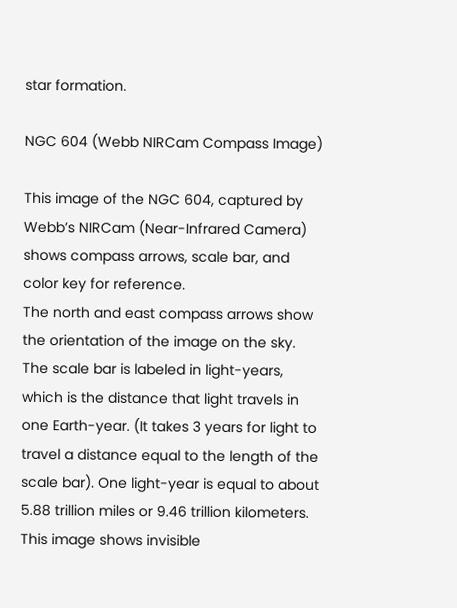star formation.

NGC 604 (Webb NIRCam Compass Image)

This image of the NGC 604, captured by Webb’s NIRCam (Near-Infrared Camera) shows compass arrows, scale bar, and color key for reference.
The north and east compass arrows show the orientation of the image on the sky.
The scale bar is labeled in light-years, which is the distance that light travels in one Earth-year. (It takes 3 years for light to travel a distance equal to the length of the scale bar). One light-year is equal to about 5.88 trillion miles or 9.46 trillion kilometers.
This image shows invisible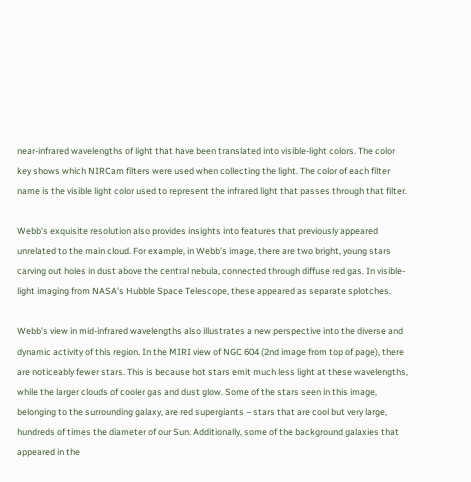near-infrared wavelengths of light that have been translated into visible-light colors. The color key shows which NIRCam filters were used when collecting the light. The color of each filter name is the visible light color used to represent the infrared light that passes through that filter.

Webb’s exquisite resolution also provides insights into features that previously appeared unrelated to the main cloud. For example, in Webb’s image, there are two bright, young stars carving out holes in dust above the central nebula, connected through diffuse red gas. In visible-light imaging from NASA’s Hubble Space Telescope, these appeared as separate splotches.

Webb’s view in mid-infrared wavelengths also illustrates a new perspective into the diverse and dynamic activity of this region. In the MIRI view of NGC 604 (2nd image from top of page), there are noticeably fewer stars. This is because hot stars emit much less light at these wavelengths, while the larger clouds of cooler gas and dust glow. Some of the stars seen in this image, belonging to the surrounding galaxy, are red supergiants – stars that are cool but very large, hundreds of times the diameter of our Sun. Additionally, some of the background galaxies that appeared in the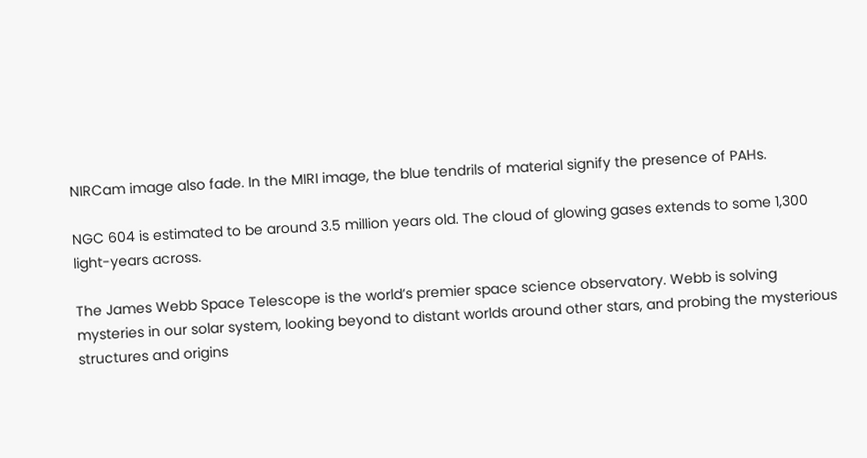NIRCam image also fade. In the MIRI image, the blue tendrils of material signify the presence of PAHs.

NGC 604 is estimated to be around 3.5 million years old. The cloud of glowing gases extends to some 1,300 light-years across.

The James Webb Space Telescope is the world’s premier space science observatory. Webb is solving mysteries in our solar system, looking beyond to distant worlds around other stars, and probing the mysterious structures and origins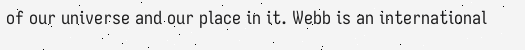of our universe and our place in it. Webb is an international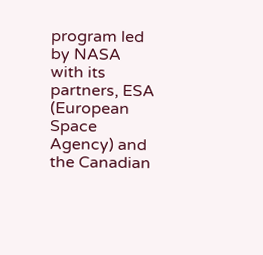program led by NASA with its partners, ESA (European Space Agency) and the Canadian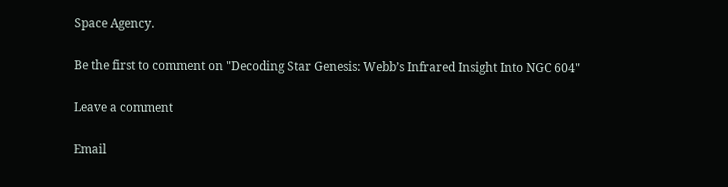Space Agency.

Be the first to comment on "Decoding Star Genesis: Webb’s Infrared Insight Into NGC 604"

Leave a comment

Email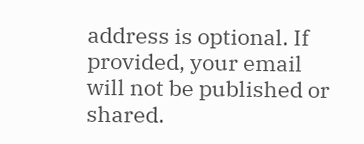address is optional. If provided, your email will not be published or shared.